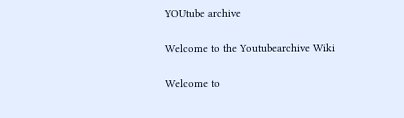YOUtube archive

Welcome to the Youtubearchive Wiki

Welcome to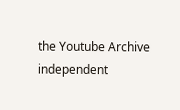the Youtube Archive independent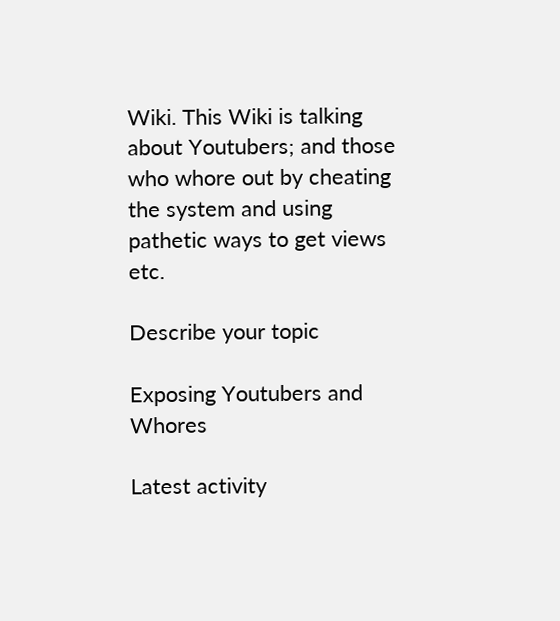Wiki. This Wiki is talking about Youtubers; and those who whore out by cheating the system and using pathetic ways to get views etc.

Describe your topic

Exposing Youtubers and Whores

Latest activity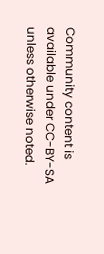Community content is available under CC-BY-SA unless otherwise noted.